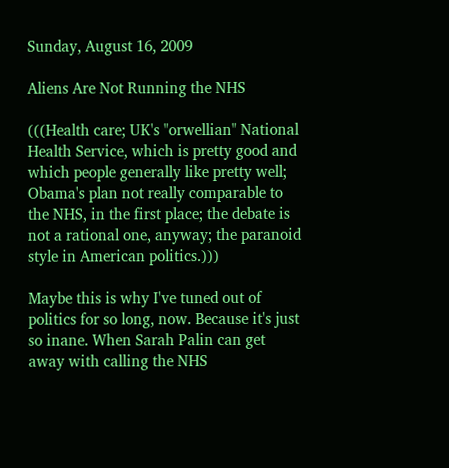Sunday, August 16, 2009

Aliens Are Not Running the NHS

(((Health care; UK's "orwellian" National Health Service, which is pretty good and which people generally like pretty well; Obama's plan not really comparable to the NHS, in the first place; the debate is not a rational one, anyway; the paranoid style in American politics.)))

Maybe this is why I've tuned out of politics for so long, now. Because it's just so inane. When Sarah Palin can get away with calling the NHS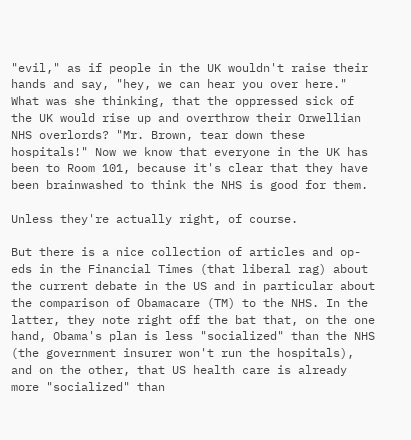"evil," as if people in the UK wouldn't raise their hands and say, "hey, we can hear you over here." What was she thinking, that the oppressed sick of the UK would rise up and overthrow their Orwellian NHS overlords? "Mr. Brown, tear down these hospitals!" Now we know that everyone in the UK has been to Room 101, because it's clear that they have been brainwashed to think the NHS is good for them.

Unless they're actually right, of course.

But there is a nice collection of articles and op-eds in the Financial Times (that liberal rag) about the current debate in the US and in particular about the comparison of Obamacare (TM) to the NHS. In the latter, they note right off the bat that, on the one hand, Obama's plan is less "socialized" than the NHS (the government insurer won't run the hospitals), and on the other, that US health care is already more "socialized" than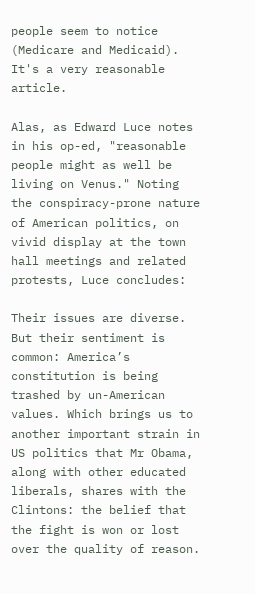people seem to notice (Medicare and Medicaid). It's a very reasonable article.

Alas, as Edward Luce notes in his op-ed, "reasonable people might as well be living on Venus." Noting the conspiracy-prone nature of American politics, on vivid display at the town hall meetings and related protests, Luce concludes:

Their issues are diverse. But their sentiment is common: America’s constitution is being trashed by un-American values. Which brings us to another important strain in US politics that Mr Obama, along with other educated liberals, shares with the Clintons: the belief that the fight is won or lost over the quality of reason.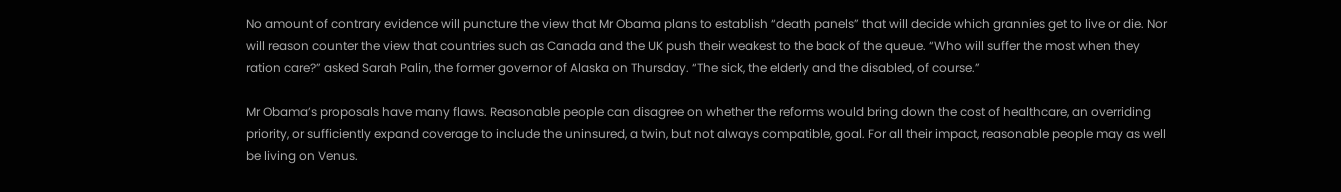No amount of contrary evidence will puncture the view that Mr Obama plans to establish “death panels” that will decide which grannies get to live or die. Nor will reason counter the view that countries such as Canada and the UK push their weakest to the back of the queue. “Who will suffer the most when they ration care?” asked Sarah Palin, the former governor of Alaska on Thursday. “The sick, the elderly and the disabled, of course.”

Mr Obama’s proposals have many flaws. Reasonable people can disagree on whether the reforms would bring down the cost of healthcare, an overriding priority, or sufficiently expand coverage to include the uninsured, a twin, but not always compatible, goal. For all their impact, reasonable people may as well be living on Venus.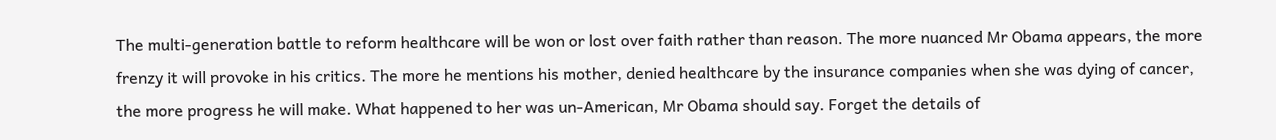The multi-generation battle to reform healthcare will be won or lost over faith rather than reason. The more nuanced Mr Obama appears, the more frenzy it will provoke in his critics. The more he mentions his mother, denied healthcare by the insurance companies when she was dying of cancer, the more progress he will make. What happened to her was un-American, Mr Obama should say. Forget the details of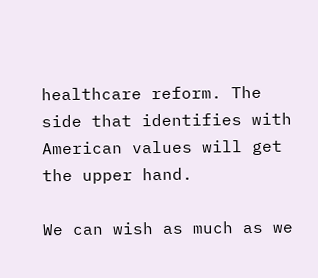healthcare reform. The side that identifies with American values will get the upper hand.

We can wish as much as we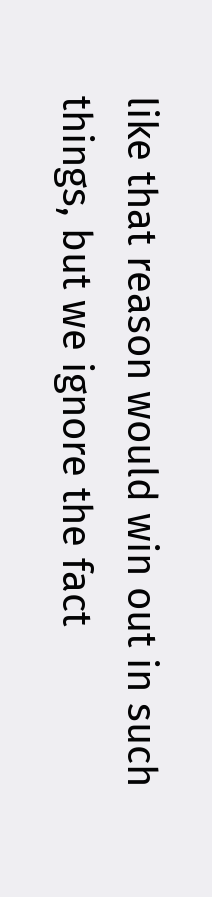like that reason would win out in such things, but we ignore the fact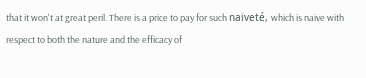that it won't at great peril. There is a price to pay for such naiveté, which is naive with respect to both the nature and the efficacy of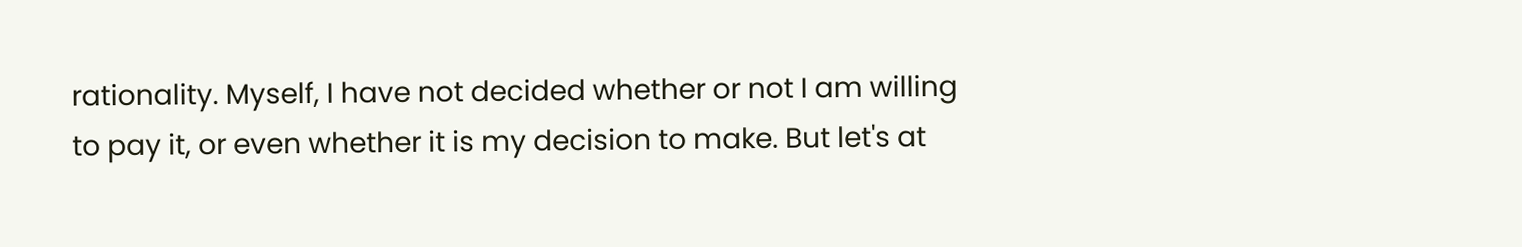rationality. Myself, I have not decided whether or not I am willing to pay it, or even whether it is my decision to make. But let's at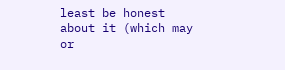least be honest about it (which may or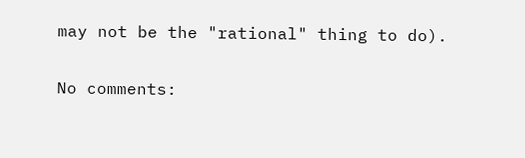may not be the "rational" thing to do).

No comments: